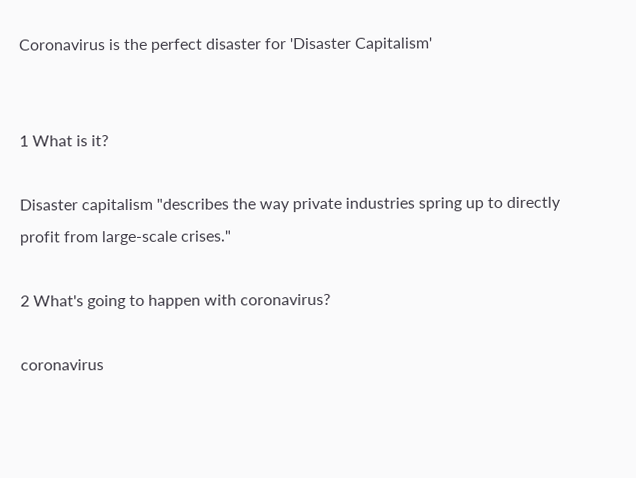Coronavirus is the perfect disaster for 'Disaster Capitalism'


1 What is it?

Disaster capitalism "describes the way private industries spring up to directly profit from large-scale crises."

2 What's going to happen with coronavirus?

coronavirus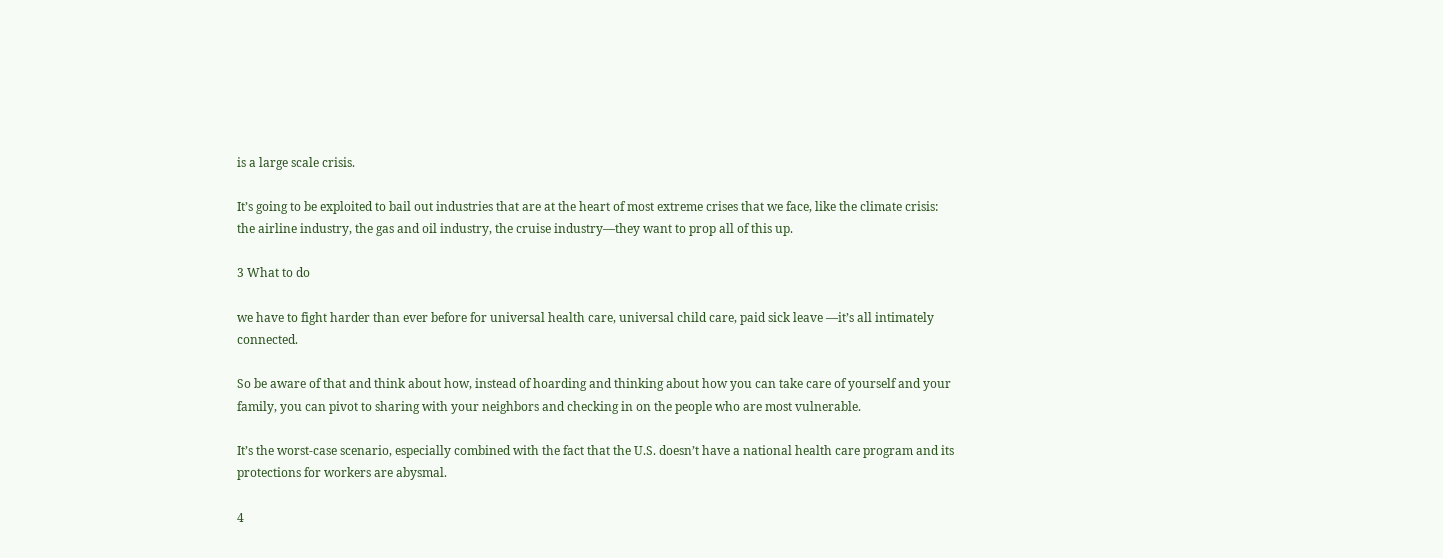is a large scale crisis.

It’s going to be exploited to bail out industries that are at the heart of most extreme crises that we face, like the climate crisis: the airline industry, the gas and oil industry, the cruise industry—they want to prop all of this up.

3 What to do

we have to fight harder than ever before for universal health care, universal child care, paid sick leave —it’s all intimately connected.

So be aware of that and think about how, instead of hoarding and thinking about how you can take care of yourself and your family, you can pivot to sharing with your neighbors and checking in on the people who are most vulnerable.

It’s the worst-case scenario, especially combined with the fact that the U.S. doesn’t have a national health care program and its protections for workers are abysmal.

4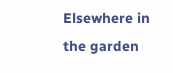Elsewhere in the garden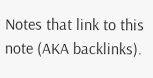Notes that link to this note (AKA backlinks).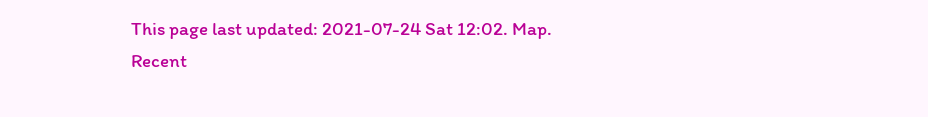This page last updated: 2021-07-24 Sat 12:02. Map. Recent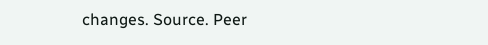changes. Source. Peer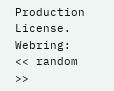Production License. Webring: << random >>